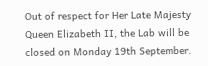Out of respect for Her Late Majesty Queen Elizabeth II, the Lab will be closed on Monday 19th September.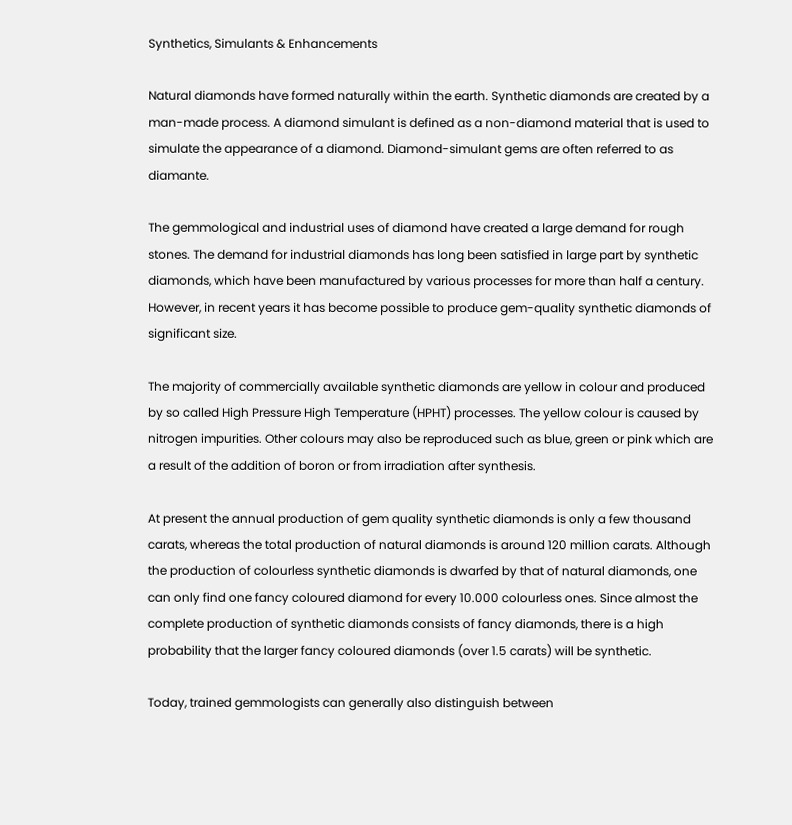Synthetics, Simulants & Enhancements

Natural diamonds have formed naturally within the earth. Synthetic diamonds are created by a man-made process. A diamond simulant is defined as a non-diamond material that is used to simulate the appearance of a diamond. Diamond-simulant gems are often referred to as diamante.

The gemmological and industrial uses of diamond have created a large demand for rough stones. The demand for industrial diamonds has long been satisfied in large part by synthetic diamonds, which have been manufactured by various processes for more than half a century. However, in recent years it has become possible to produce gem-quality synthetic diamonds of significant size.

The majority of commercially available synthetic diamonds are yellow in colour and produced by so called High Pressure High Temperature (HPHT) processes. The yellow colour is caused by nitrogen impurities. Other colours may also be reproduced such as blue, green or pink which are a result of the addition of boron or from irradiation after synthesis.

At present the annual production of gem quality synthetic diamonds is only a few thousand carats, whereas the total production of natural diamonds is around 120 million carats. Although the production of colourless synthetic diamonds is dwarfed by that of natural diamonds, one can only find one fancy coloured diamond for every 10.000 colourless ones. Since almost the complete production of synthetic diamonds consists of fancy diamonds, there is a high probability that the larger fancy coloured diamonds (over 1.5 carats) will be synthetic.

Today, trained gemmologists can generally also distinguish between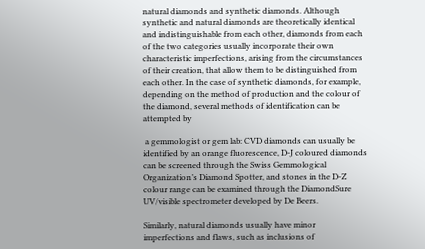natural diamonds and synthetic diamonds. Although synthetic and natural diamonds are theoretically identical and indistinguishable from each other, diamonds from each of the two categories usually incorporate their own characteristic imperfections, arising from the circumstances of their creation, that allow them to be distinguished from each other. In the case of synthetic diamonds, for example, depending on the method of production and the colour of the diamond, several methods of identification can be attempted by

 a gemmologist or gem lab: CVD diamonds can usually be identified by an orange fluorescence, D-J coloured diamonds can be screened through the Swiss Gemmological Organization’s Diamond Spotter, and stones in the D-Z colour range can be examined through the DiamondSure UV/visible spectrometer developed by De Beers.

Similarly, natural diamonds usually have minor imperfections and flaws, such as inclusions of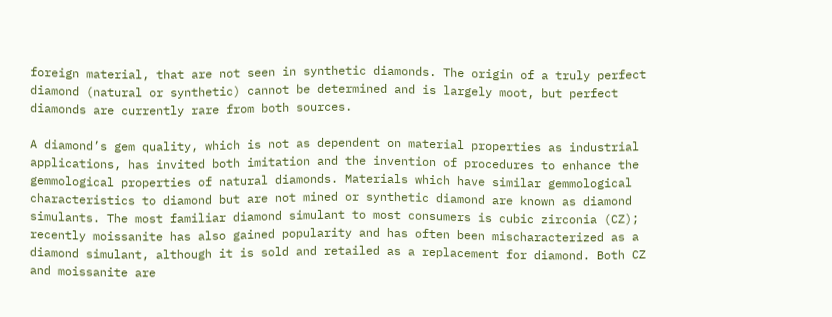foreign material, that are not seen in synthetic diamonds. The origin of a truly perfect diamond (natural or synthetic) cannot be determined and is largely moot, but perfect diamonds are currently rare from both sources.

A diamond’s gem quality, which is not as dependent on material properties as industrial applications, has invited both imitation and the invention of procedures to enhance the gemmological properties of natural diamonds. Materials which have similar gemmological characteristics to diamond but are not mined or synthetic diamond are known as diamond simulants. The most familiar diamond simulant to most consumers is cubic zirconia (CZ); recently moissanite has also gained popularity and has often been mischaracterized as a diamond simulant, although it is sold and retailed as a replacement for diamond. Both CZ and moissanite are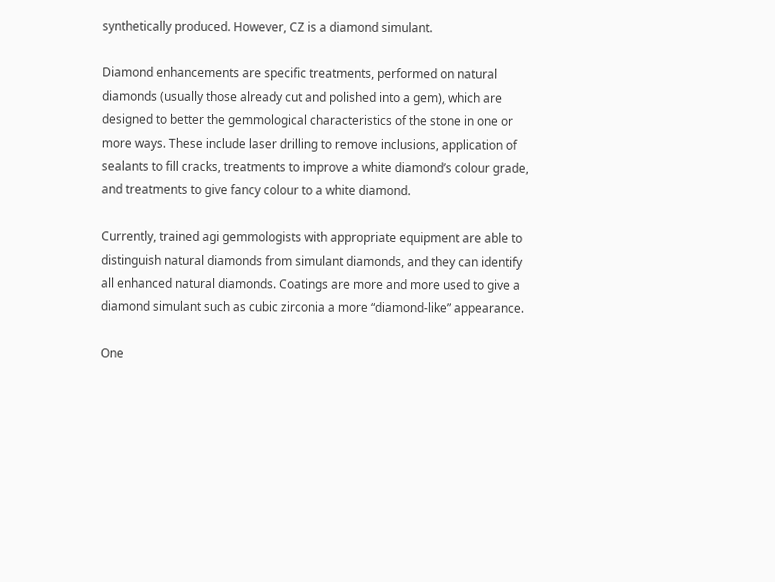synthetically produced. However, CZ is a diamond simulant.

Diamond enhancements are specific treatments, performed on natural diamonds (usually those already cut and polished into a gem), which are designed to better the gemmological characteristics of the stone in one or more ways. These include laser drilling to remove inclusions, application of sealants to fill cracks, treatments to improve a white diamond’s colour grade, and treatments to give fancy colour to a white diamond.

Currently, trained agi gemmologists with appropriate equipment are able to distinguish natural diamonds from simulant diamonds, and they can identify all enhanced natural diamonds. Coatings are more and more used to give a diamond simulant such as cubic zirconia a more “diamond-like” appearance.

One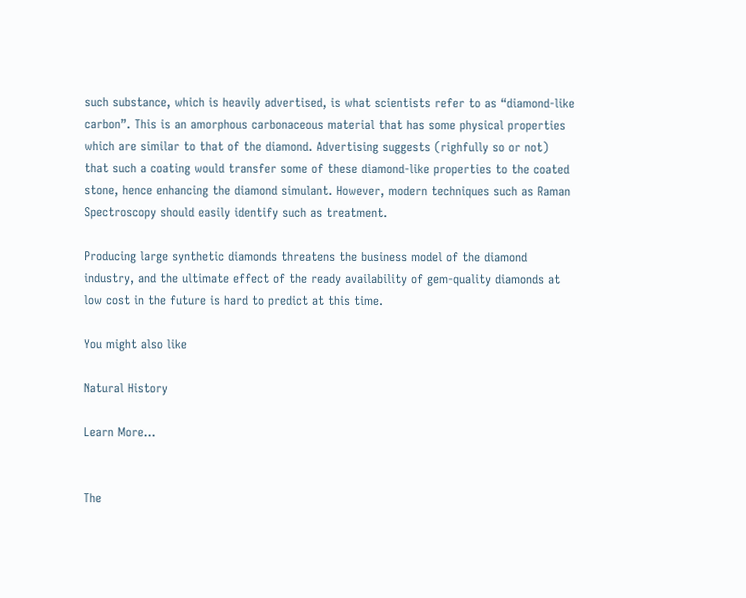such substance, which is heavily advertised, is what scientists refer to as “diamond-like carbon”. This is an amorphous carbonaceous material that has some physical properties which are similar to that of the diamond. Advertising suggests (righfully so or not) that such a coating would transfer some of these diamond-like properties to the coated stone, hence enhancing the diamond simulant. However, modern techniques such as Raman Spectroscopy should easily identify such as treatment.

Producing large synthetic diamonds threatens the business model of the diamond industry, and the ultimate effect of the ready availability of gem-quality diamonds at low cost in the future is hard to predict at this time.

You might also like

Natural History

Learn More...


The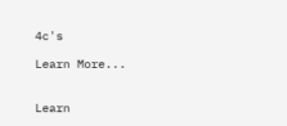4c's

Learn More...


Learn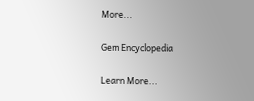More...

Gem Encyclopedia

Learn More...